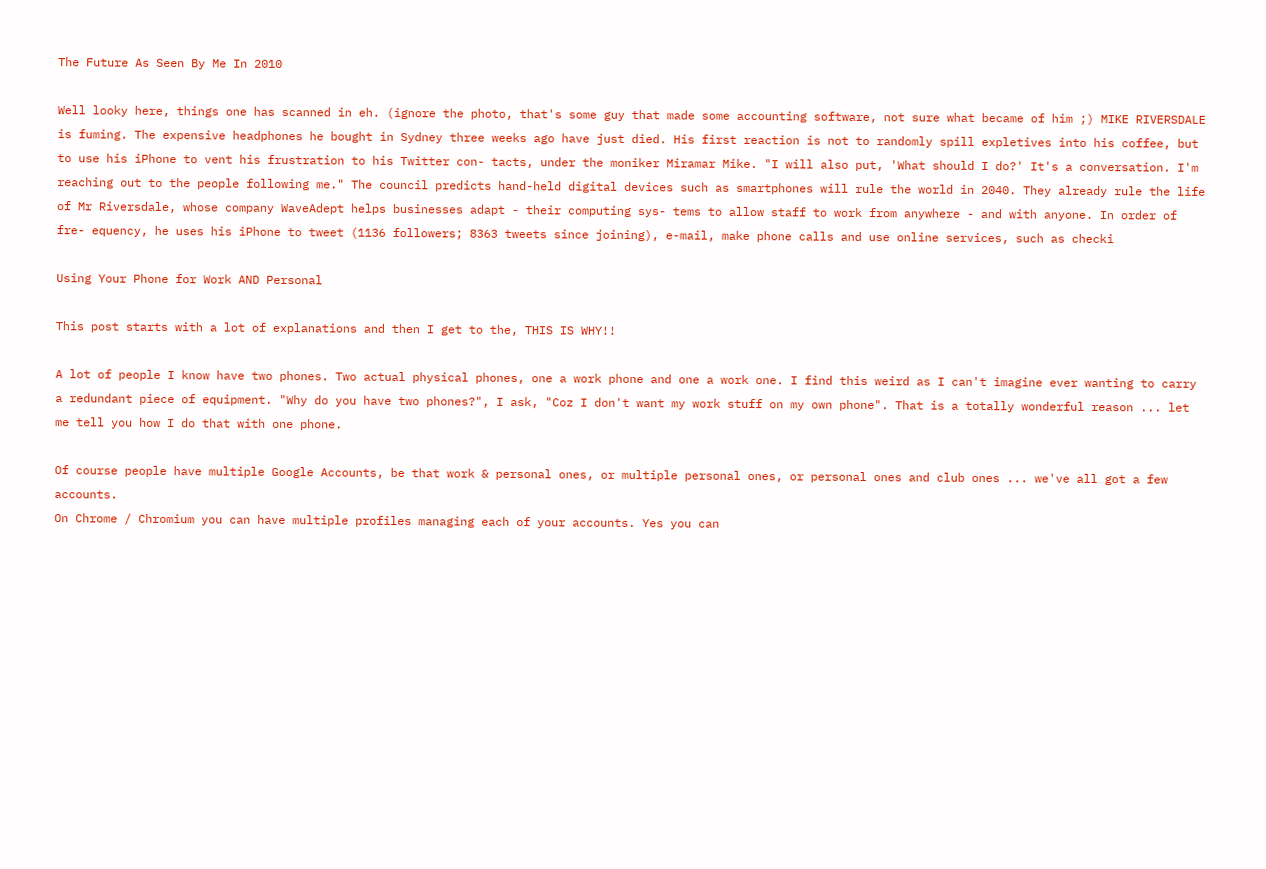The Future As Seen By Me In 2010

Well looky here, things one has scanned in eh. (ignore the photo, that's some guy that made some accounting software, not sure what became of him ;) MIKE RIVERSDALE is fuming. The expensive headphones he bought in Sydney three weeks ago have just died. His first reaction is not to randomly spill expletives into his coffee, but to use his iPhone to vent his frustration to his Twitter con- tacts, under the moniker Miramar Mike. "I will also put, 'What should I do?' It's a conversation. I'm reaching out to the people following me." The council predicts hand-held digital devices such as smartphones will rule the world in 2040. They already rule the life of Mr Riversdale, whose company WaveAdept helps businesses adapt - their computing sys- tems to allow staff to work from anywhere - and with anyone. In order of fre- equency, he uses his iPhone to tweet (1136 followers; 8363 tweets since joining), e-mail, make phone calls and use online services, such as checki

Using Your Phone for Work AND Personal

This post starts with a lot of explanations and then I get to the, THIS IS WHY!!

A lot of people I know have two phones. Two actual physical phones, one a work phone and one a work one. I find this weird as I can't imagine ever wanting to carry a redundant piece of equipment. "Why do you have two phones?", I ask, "Coz I don't want my work stuff on my own phone". That is a totally wonderful reason ... let me tell you how I do that with one phone.

Of course people have multiple Google Accounts, be that work & personal ones, or multiple personal ones, or personal ones and club ones ... we've all got a few accounts.
On Chrome / Chromium you can have multiple profiles managing each of your accounts. Yes you can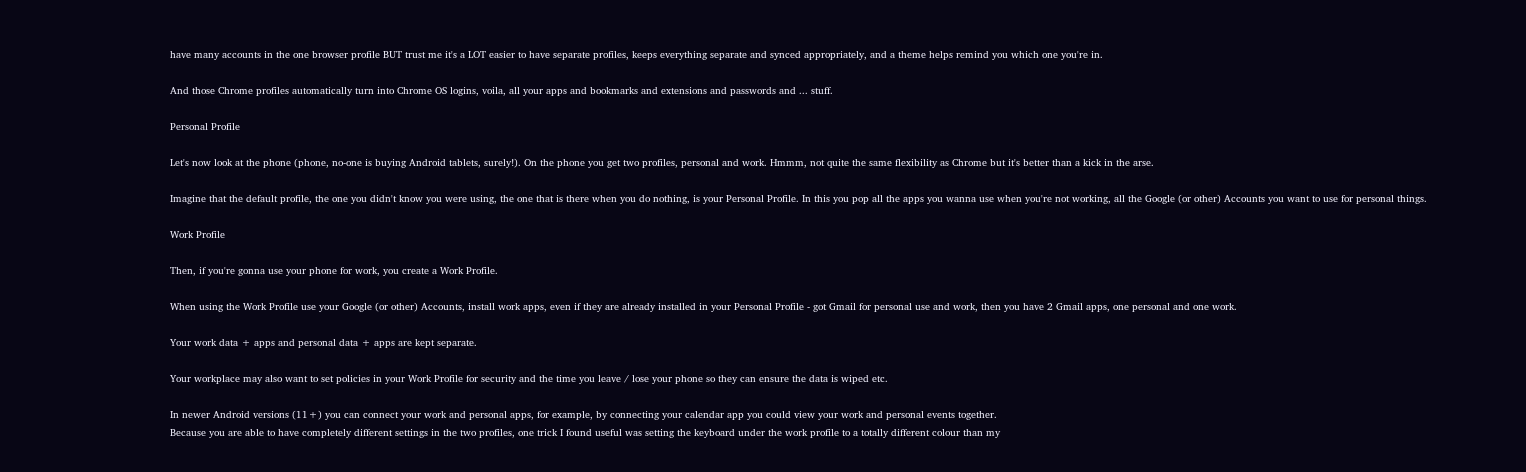have many accounts in the one browser profile BUT trust me it's a LOT easier to have separate profiles, keeps everything separate and synced appropriately, and a theme helps remind you which one you're in.

And those Chrome profiles automatically turn into Chrome OS logins, voila, all your apps and bookmarks and extensions and passwords and ... stuff.

Personal Profile

Let's now look at the phone (phone, no-one is buying Android tablets, surely!). On the phone you get two profiles, personal and work. Hmmm, not quite the same flexibility as Chrome but it's better than a kick in the arse.

Imagine that the default profile, the one you didn't know you were using, the one that is there when you do nothing, is your Personal Profile. In this you pop all the apps you wanna use when you're not working, all the Google (or other) Accounts you want to use for personal things.

Work Profile

Then, if you're gonna use your phone for work, you create a Work Profile.

When using the Work Profile use your Google (or other) Accounts, install work apps, even if they are already installed in your Personal Profile - got Gmail for personal use and work, then you have 2 Gmail apps, one personal and one work.

Your work data + apps and personal data + apps are kept separate.

Your workplace may also want to set policies in your Work Profile for security and the time you leave / lose your phone so they can ensure the data is wiped etc.

In newer Android versions (11+) you can connect your work and personal apps, for example, by connecting your calendar app you could view your work and personal events together.
Because you are able to have completely different settings in the two profiles, one trick I found useful was setting the keyboard under the work profile to a totally different colour than my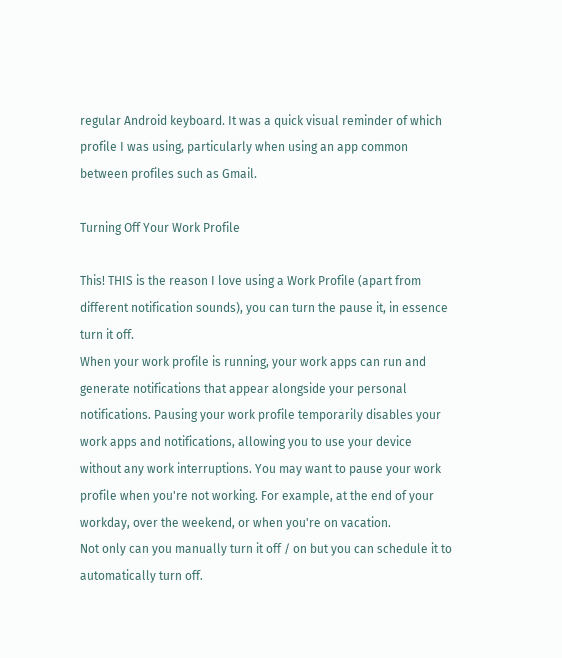regular Android keyboard. It was a quick visual reminder of which profile I was using, particularly when using an app common between profiles such as Gmail.

Turning Off Your Work Profile

This! THIS is the reason I love using a Work Profile (apart from different notification sounds), you can turn the pause it, in essence turn it off.
When your work profile is running, your work apps can run and generate notifications that appear alongside your personal notifications. Pausing your work profile temporarily disables your work apps and notifications, allowing you to use your device without any work interruptions. You may want to pause your work profile when you're not working. For example, at the end of your workday, over the weekend, or when you're on vacation.
Not only can you manually turn it off / on but you can schedule it to automatically turn off.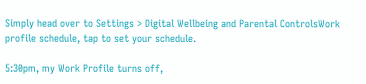Simply head over to Settings > Digital Wellbeing and Parental ControlsWork profile schedule, tap to set your schedule.

5:30pm, my Work Profile turns off,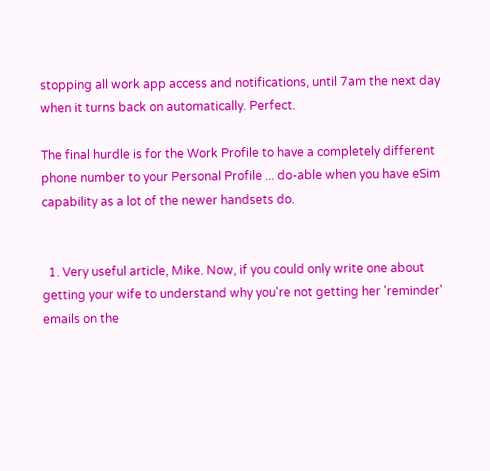stopping all work app access and notifications, until 7am the next day when it turns back on automatically. Perfect.

The final hurdle is for the Work Profile to have a completely different phone number to your Personal Profile ... do-able when you have eSim capability as a lot of the newer handsets do.


  1. Very useful article, Mike. Now, if you could only write one about getting your wife to understand why you're not getting her 'reminder' emails on the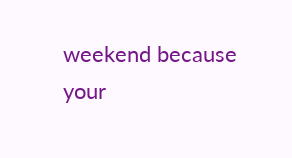weekend because your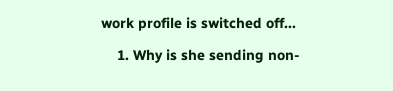work profile is switched off...

    1. Why is she sending non-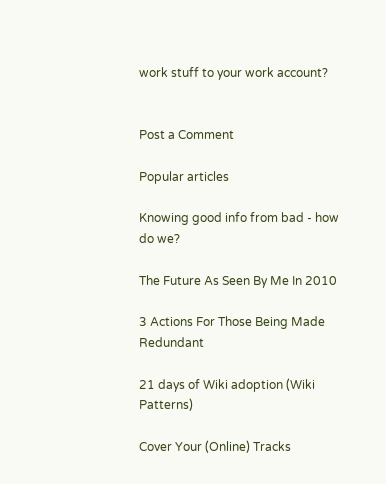work stuff to your work account?


Post a Comment

Popular articles

Knowing good info from bad - how do we?

The Future As Seen By Me In 2010

3 Actions For Those Being Made Redundant

21 days of Wiki adoption (Wiki Patterns)

Cover Your (Online) Tracks